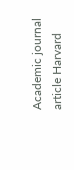Academic journal article Harvard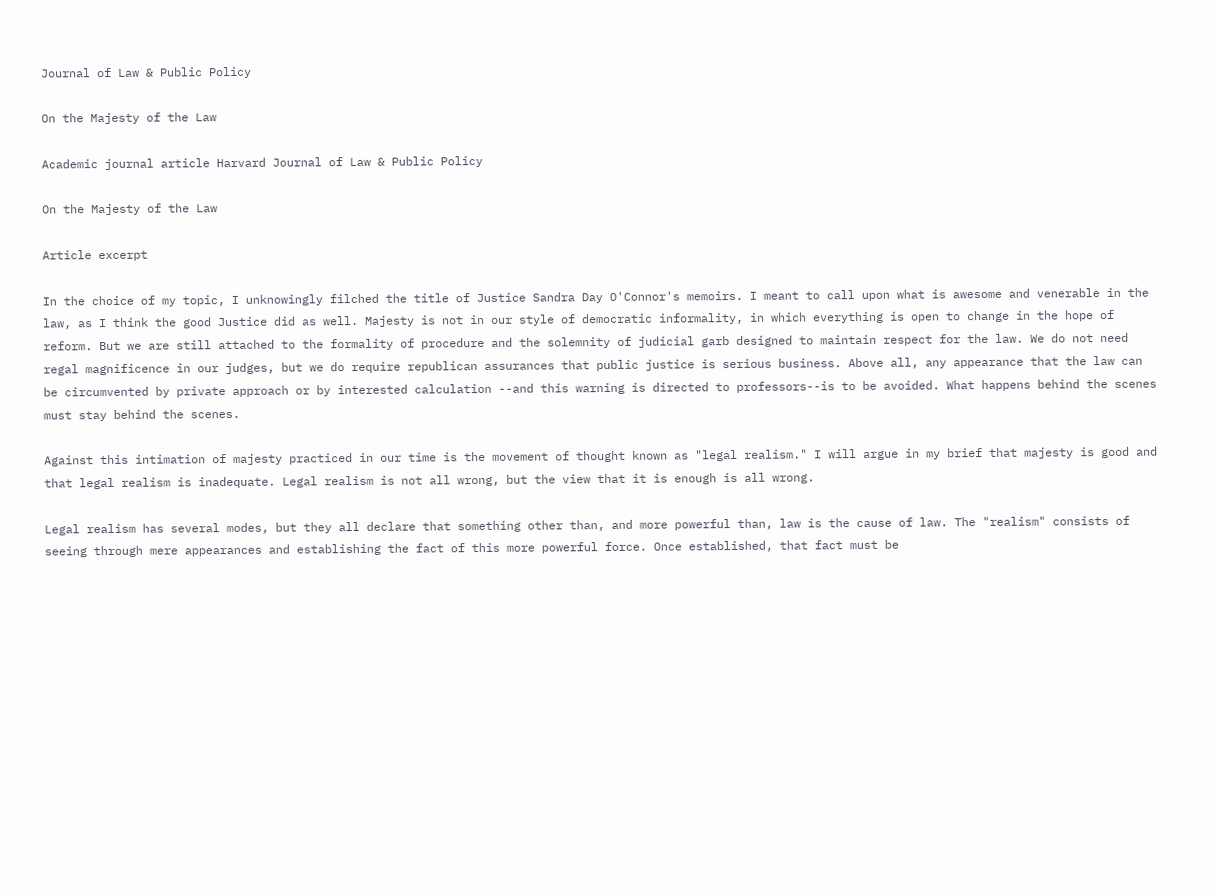Journal of Law & Public Policy

On the Majesty of the Law

Academic journal article Harvard Journal of Law & Public Policy

On the Majesty of the Law

Article excerpt

In the choice of my topic, I unknowingly filched the title of Justice Sandra Day O'Connor's memoirs. I meant to call upon what is awesome and venerable in the law, as I think the good Justice did as well. Majesty is not in our style of democratic informality, in which everything is open to change in the hope of reform. But we are still attached to the formality of procedure and the solemnity of judicial garb designed to maintain respect for the law. We do not need regal magnificence in our judges, but we do require republican assurances that public justice is serious business. Above all, any appearance that the law can be circumvented by private approach or by interested calculation --and this warning is directed to professors--is to be avoided. What happens behind the scenes must stay behind the scenes.

Against this intimation of majesty practiced in our time is the movement of thought known as "legal realism." I will argue in my brief that majesty is good and that legal realism is inadequate. Legal realism is not all wrong, but the view that it is enough is all wrong.

Legal realism has several modes, but they all declare that something other than, and more powerful than, law is the cause of law. The "realism" consists of seeing through mere appearances and establishing the fact of this more powerful force. Once established, that fact must be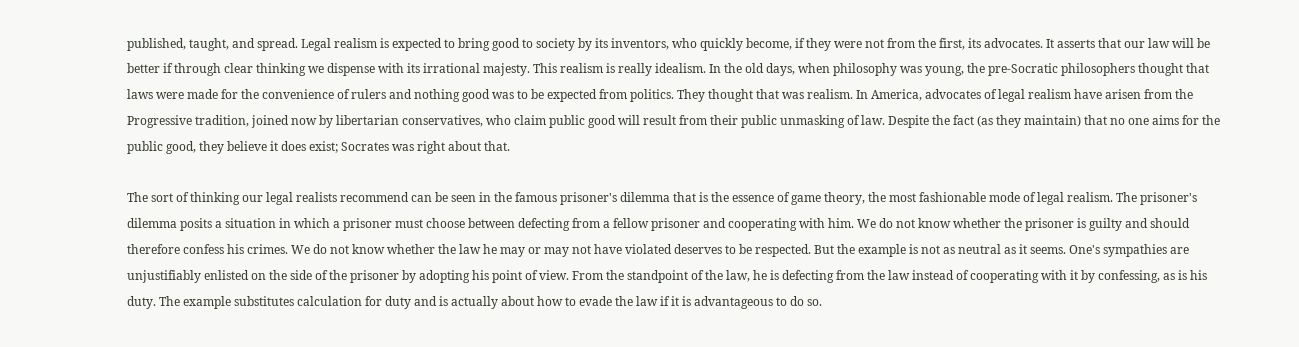published, taught, and spread. Legal realism is expected to bring good to society by its inventors, who quickly become, if they were not from the first, its advocates. It asserts that our law will be better if through clear thinking we dispense with its irrational majesty. This realism is really idealism. In the old days, when philosophy was young, the pre-Socratic philosophers thought that laws were made for the convenience of rulers and nothing good was to be expected from politics. They thought that was realism. In America, advocates of legal realism have arisen from the Progressive tradition, joined now by libertarian conservatives, who claim public good will result from their public unmasking of law. Despite the fact (as they maintain) that no one aims for the public good, they believe it does exist; Socrates was right about that.

The sort of thinking our legal realists recommend can be seen in the famous prisoner's dilemma that is the essence of game theory, the most fashionable mode of legal realism. The prisoner's dilemma posits a situation in which a prisoner must choose between defecting from a fellow prisoner and cooperating with him. We do not know whether the prisoner is guilty and should therefore confess his crimes. We do not know whether the law he may or may not have violated deserves to be respected. But the example is not as neutral as it seems. One's sympathies are unjustifiably enlisted on the side of the prisoner by adopting his point of view. From the standpoint of the law, he is defecting from the law instead of cooperating with it by confessing, as is his duty. The example substitutes calculation for duty and is actually about how to evade the law if it is advantageous to do so.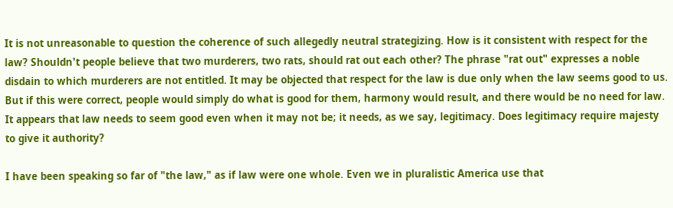It is not unreasonable to question the coherence of such allegedly neutral strategizing. How is it consistent with respect for the law? Shouldn't people believe that two murderers, two rats, should rat out each other? The phrase "rat out" expresses a noble disdain to which murderers are not entitled. It may be objected that respect for the law is due only when the law seems good to us. But if this were correct, people would simply do what is good for them, harmony would result, and there would be no need for law. It appears that law needs to seem good even when it may not be; it needs, as we say, legitimacy. Does legitimacy require majesty to give it authority?

I have been speaking so far of "the law," as if law were one whole. Even we in pluralistic America use that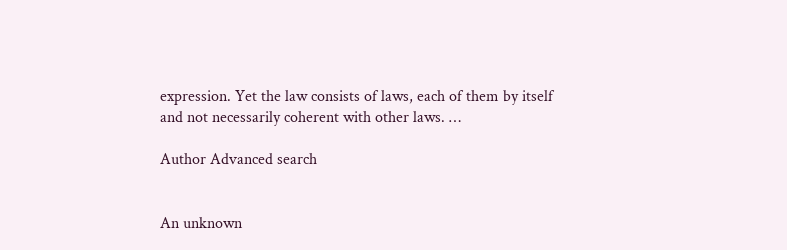expression. Yet the law consists of laws, each of them by itself and not necessarily coherent with other laws. …

Author Advanced search


An unknown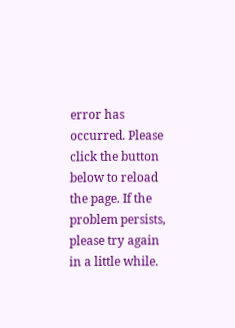error has occurred. Please click the button below to reload the page. If the problem persists, please try again in a little while.